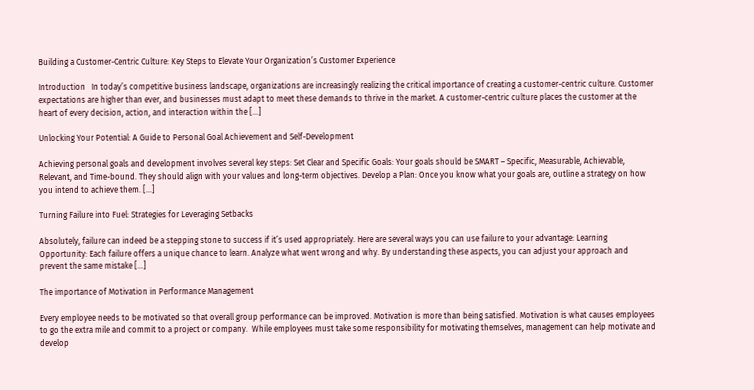Building a Customer-Centric Culture: Key Steps to Elevate Your Organization’s Customer Experience

Introduction   In today’s competitive business landscape, organizations are increasingly realizing the critical importance of creating a customer-centric culture. Customer expectations are higher than ever, and businesses must adapt to meet these demands to thrive in the market. A customer-centric culture places the customer at the heart of every decision, action, and interaction within the […]

Unlocking Your Potential: A Guide to Personal Goal Achievement and Self-Development

Achieving personal goals and development involves several key steps: Set Clear and Specific Goals: Your goals should be SMART – Specific, Measurable, Achievable, Relevant, and Time-bound. They should align with your values and long-term objectives. Develop a Plan: Once you know what your goals are, outline a strategy on how you intend to achieve them. […]

Turning Failure into Fuel: Strategies for Leveraging Setbacks

Absolutely, failure can indeed be a stepping stone to success if it’s used appropriately. Here are several ways you can use failure to your advantage: Learning Opportunity: Each failure offers a unique chance to learn. Analyze what went wrong and why. By understanding these aspects, you can adjust your approach and prevent the same mistake […]

The importance of Motivation in Performance Management

Every employee needs to be motivated so that overall group performance can be improved. Motivation is more than being satisfied. Motivation is what causes employees to go the extra mile and commit to a project or company.  While employees must take some responsibility for motivating themselves, management can help motivate and develop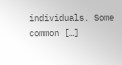individuals. Some common […]